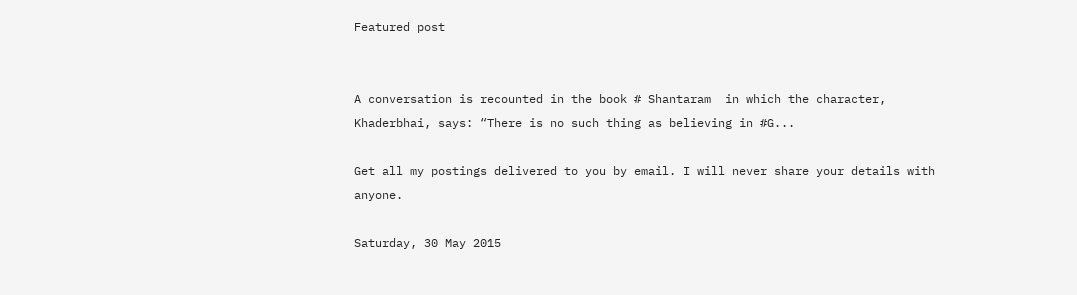Featured post


A conversation is recounted in the book # Shantaram  in which the character, Khaderbhai, says: “There is no such thing as believing in #G...

Get all my postings delivered to you by email. I will never share your details with anyone.

Saturday, 30 May 2015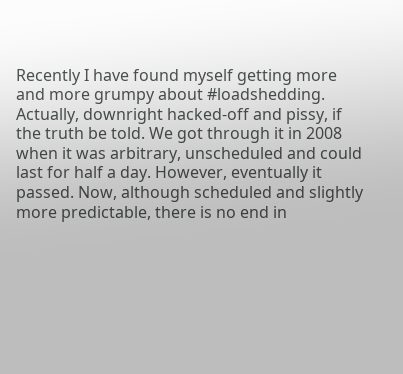Recently I have found myself getting more and more grumpy about #loadshedding. Actually, downright hacked-off and pissy, if the truth be told. We got through it in 2008 when it was arbitrary, unscheduled and could last for half a day. However, eventually it passed. Now, although scheduled and slightly more predictable, there is no end in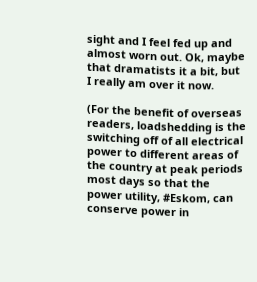sight and I feel fed up and almost worn out. Ok, maybe that dramatists it a bit, but I really am over it now.

(For the benefit of overseas readers, loadshedding is the switching off of all electrical power to different areas of the country at peak periods most days so that the power utility, #Eskom, can conserve power in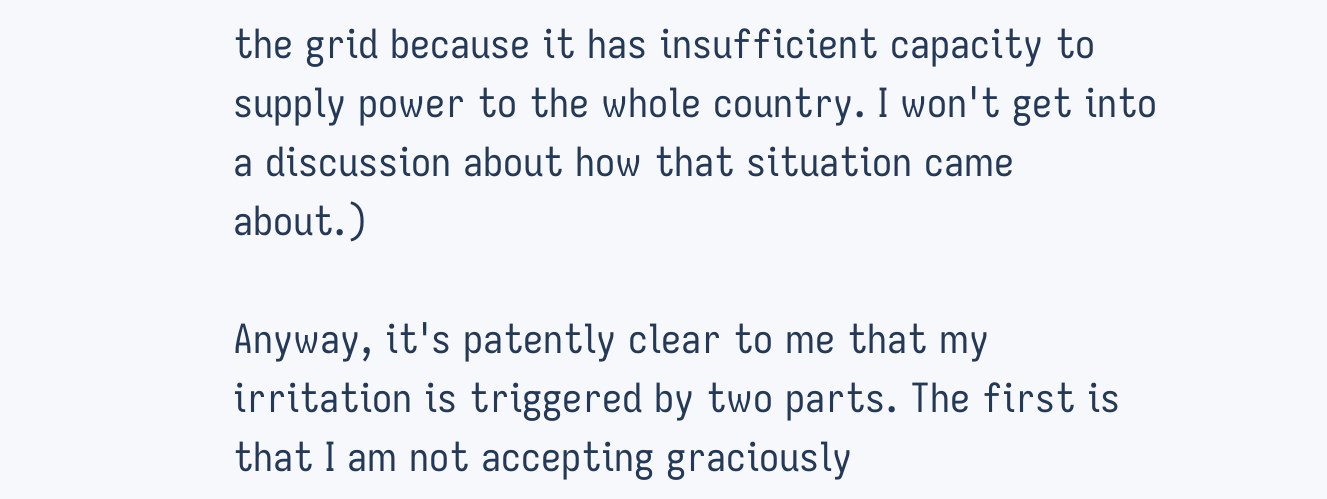the grid because it has insufficient capacity to supply power to the whole country. I won't get into a discussion about how that situation came about.)

Anyway, it's patently clear to me that my irritation is triggered by two parts. The first is that I am not accepting graciously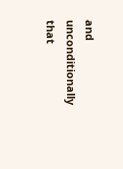and unconditionally that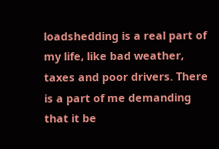loadshedding is a real part of my life, like bad weather, taxes and poor drivers. There is a part of me demanding that it be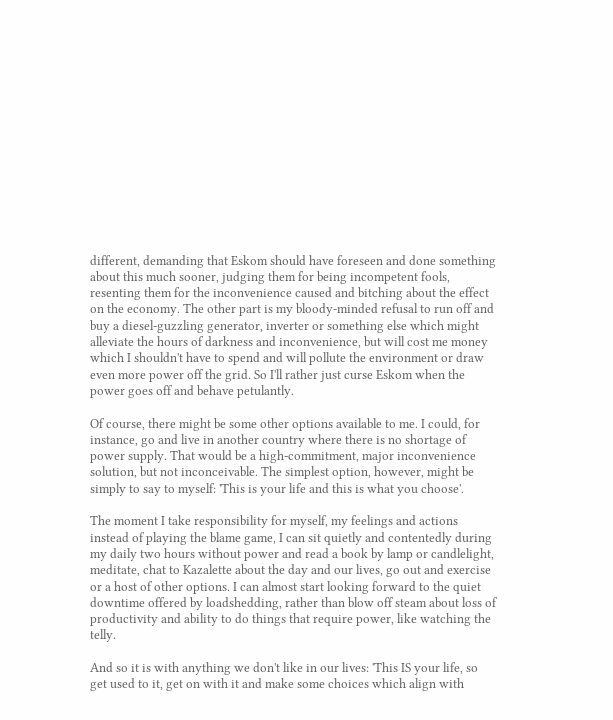different, demanding that Eskom should have foreseen and done something about this much sooner, judging them for being incompetent fools, resenting them for the inconvenience caused and bitching about the effect on the economy. The other part is my bloody-minded refusal to run off and buy a diesel-guzzling generator, inverter or something else which might alleviate the hours of darkness and inconvenience, but will cost me money which I shouldn't have to spend and will pollute the environment or draw even more power off the grid. So I'll rather just curse Eskom when the power goes off and behave petulantly.

Of course, there might be some other options available to me. I could, for instance, go and live in another country where there is no shortage of power supply. That would be a high-commitment, major inconvenience solution, but not inconceivable. The simplest option, however, might be simply to say to myself: 'This is your life and this is what you choose'.

The moment I take responsibility for myself, my feelings and actions  instead of playing the blame game, I can sit quietly and contentedly during my daily two hours without power and read a book by lamp or candlelight, meditate, chat to Kazalette about the day and our lives, go out and exercise or a host of other options. I can almost start looking forward to the quiet downtime offered by loadshedding, rather than blow off steam about loss of productivity and ability to do things that require power, like watching the telly.

And so it is with anything we don't like in our lives: 'This IS your life, so get used to it, get on with it and make some choices which align with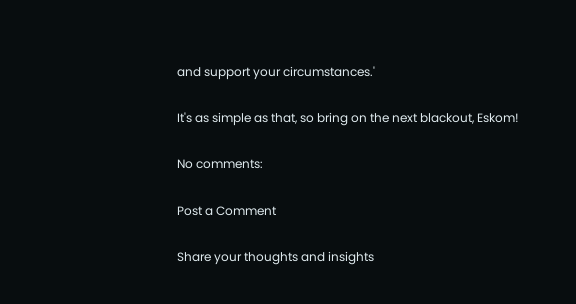and support your circumstances.'

It's as simple as that, so bring on the next blackout, Eskom!

No comments:

Post a Comment

Share your thoughts and insights